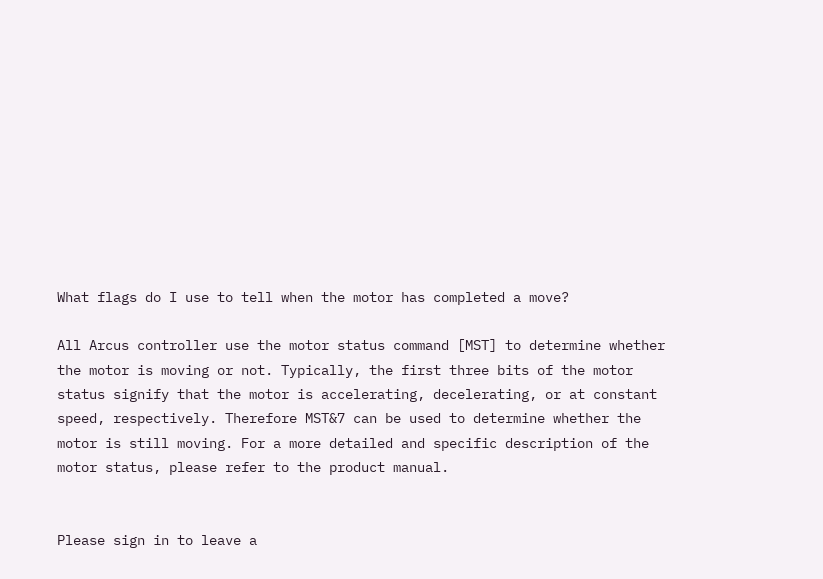What flags do I use to tell when the motor has completed a move?

All Arcus controller use the motor status command [MST] to determine whether the motor is moving or not. Typically, the first three bits of the motor status signify that the motor is accelerating, decelerating, or at constant speed, respectively. Therefore MST&7 can be used to determine whether the motor is still moving. For a more detailed and specific description of the motor status, please refer to the product manual.


Please sign in to leave a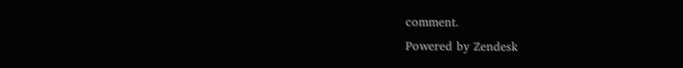comment.
Powered by Zendesk